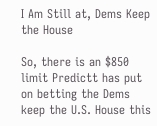I Am Still at, Dems Keep the House

So, there is an $850 limit Predictt has put on betting the Dems keep the U.S. House this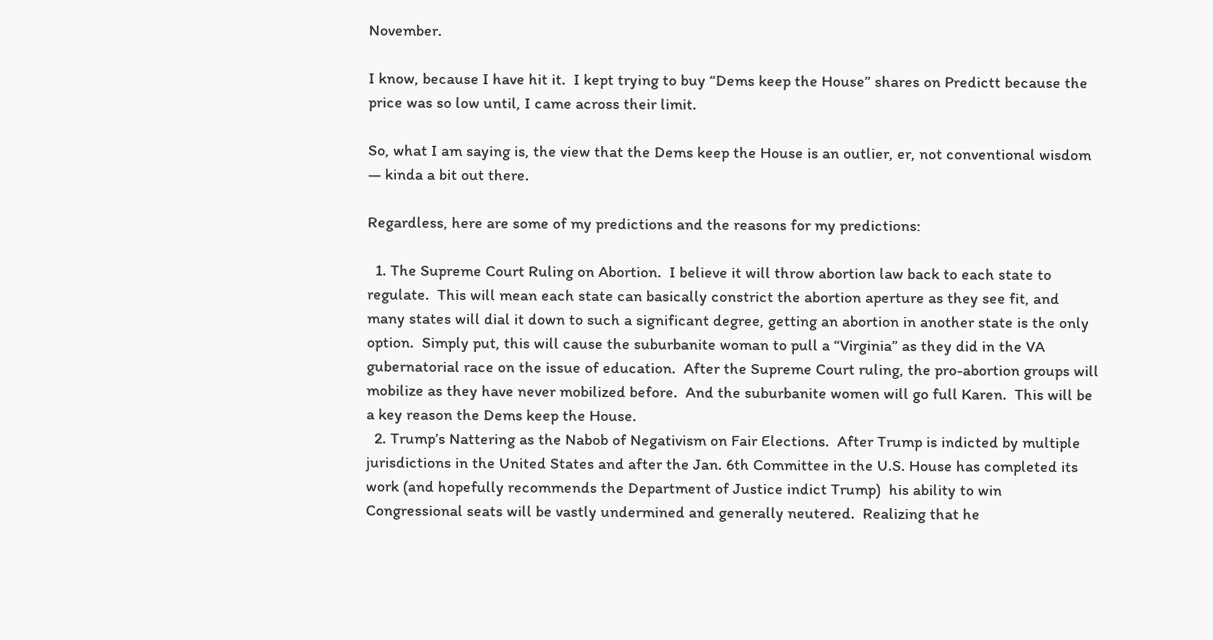November.

I know, because I have hit it.  I kept trying to buy “Dems keep the House” shares on Predictt because the price was so low until, I came across their limit.

So, what I am saying is, the view that the Dems keep the House is an outlier, er, not conventional wisdom — kinda a bit out there.

Regardless, here are some of my predictions and the reasons for my predictions:

  1. The Supreme Court Ruling on Abortion.  I believe it will throw abortion law back to each state to regulate.  This will mean each state can basically constrict the abortion aperture as they see fit, and many states will dial it down to such a significant degree, getting an abortion in another state is the only option.  Simply put, this will cause the suburbanite woman to pull a “Virginia” as they did in the VA gubernatorial race on the issue of education.  After the Supreme Court ruling, the pro-abortion groups will mobilize as they have never mobilized before.  And the suburbanite women will go full Karen.  This will be a key reason the Dems keep the House.
  2. Trump’s Nattering as the Nabob of Negativism on Fair Elections.  After Trump is indicted by multiple jurisdictions in the United States and after the Jan. 6th Committee in the U.S. House has completed its work (and hopefully recommends the Department of Justice indict Trump)  his ability to win Congressional seats will be vastly undermined and generally neutered.  Realizing that he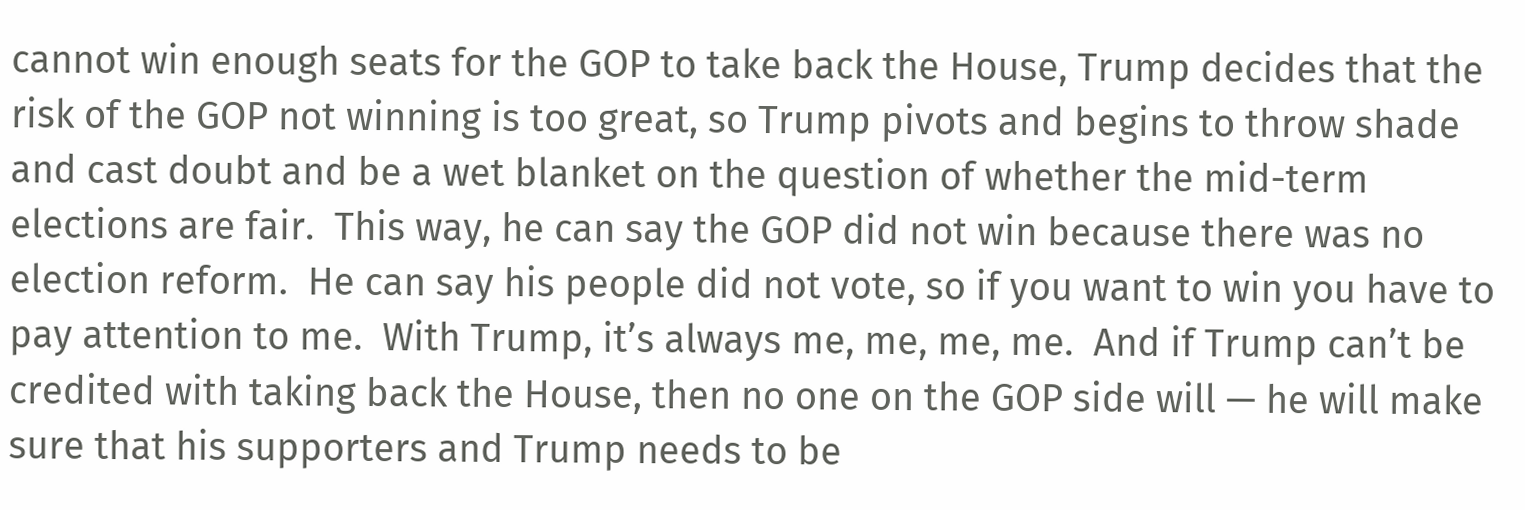cannot win enough seats for the GOP to take back the House, Trump decides that the risk of the GOP not winning is too great, so Trump pivots and begins to throw shade and cast doubt and be a wet blanket on the question of whether the mid-term elections are fair.  This way, he can say the GOP did not win because there was no election reform.  He can say his people did not vote, so if you want to win you have to pay attention to me.  With Trump, it’s always me, me, me, me.  And if Trump can’t be credited with taking back the House, then no one on the GOP side will — he will make sure that his supporters and Trump needs to be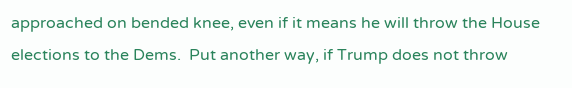approached on bended knee, even if it means he will throw the House elections to the Dems.  Put another way, if Trump does not throw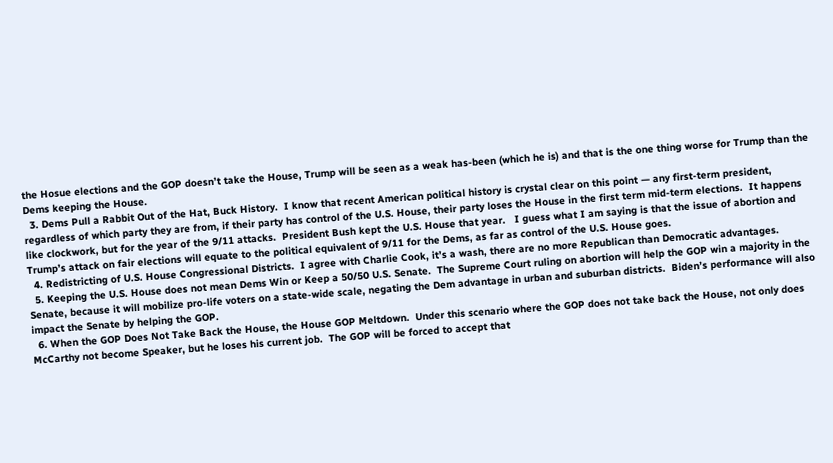the Hosue elections and the GOP doesn’t take the House, Trump will be seen as a weak has-been (which he is) and that is the one thing worse for Trump than the Dems keeping the House.
  3. Dems Pull a Rabbit Out of the Hat, Buck History.  I know that recent American political history is crystal clear on this point — any first-term president, regardless of which party they are from, if their party has control of the U.S. House, their party loses the House in the first term mid-term elections.  It happens like clockwork, but for the year of the 9/11 attacks.  President Bush kept the U.S. House that year.   I guess what I am saying is that the issue of abortion and Trump’s attack on fair elections will equate to the political equivalent of 9/11 for the Dems, as far as control of the U.S. House goes.
  4. Redistricting of U.S. House Congressional Districts.  I agree with Charlie Cook, it’s a wash, there are no more Republican than Democratic advantages.
  5. Keeping the U.S. House does not mean Dems Win or Keep a 50/50 U.S. Senate.  The Supreme Court ruling on abortion will help the GOP win a majority in the Senate, because it will mobilize pro-life voters on a state-wide scale, negating the Dem advantage in urban and suburban districts.  Biden’s performance will also impact the Senate by helping the GOP.
  6. When the GOP Does Not Take Back the House, the House GOP Meltdown.  Under this scenario where the GOP does not take back the House, not only does McCarthy not become Speaker, but he loses his current job.  The GOP will be forced to accept that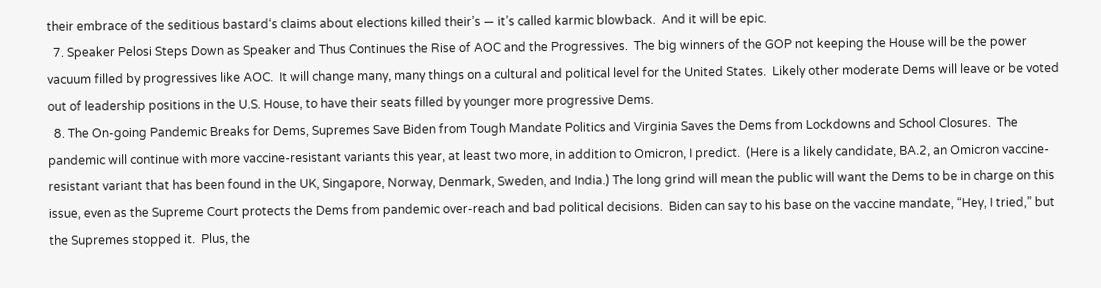their embrace of the seditious bastard‘s claims about elections killed their’s — it’s called karmic blowback.  And it will be epic.
  7. Speaker Pelosi Steps Down as Speaker and Thus Continues the Rise of AOC and the Progressives.  The big winners of the GOP not keeping the House will be the power vacuum filled by progressives like AOC.  It will change many, many things on a cultural and political level for the United States.  Likely other moderate Dems will leave or be voted out of leadership positions in the U.S. House, to have their seats filled by younger more progressive Dems.
  8. The On-going Pandemic Breaks for Dems, Supremes Save Biden from Tough Mandate Politics and Virginia Saves the Dems from Lockdowns and School Closures.  The pandemic will continue with more vaccine-resistant variants this year, at least two more, in addition to Omicron, I predict.  (Here is a likely candidate, BA.2, an Omicron vaccine-resistant variant that has been found in the UK, Singapore, Norway, Denmark, Sweden, and India.) The long grind will mean the public will want the Dems to be in charge on this issue, even as the Supreme Court protects the Dems from pandemic over-reach and bad political decisions.  Biden can say to his base on the vaccine mandate, “Hey, I tried,” but the Supremes stopped it.  Plus, the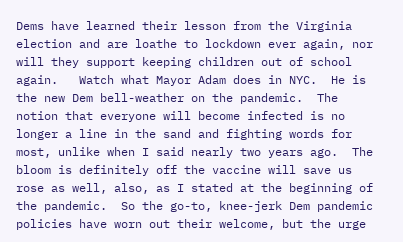Dems have learned their lesson from the Virginia election and are loathe to lockdown ever again, nor will they support keeping children out of school again.   Watch what Mayor Adam does in NYC.  He is the new Dem bell-weather on the pandemic.  The notion that everyone will become infected is no longer a line in the sand and fighting words for most, unlike when I said nearly two years ago.  The bloom is definitely off the vaccine will save us rose as well, also, as I stated at the beginning of the pandemic.  So the go-to, knee-jerk Dem pandemic policies have worn out their welcome, but the urge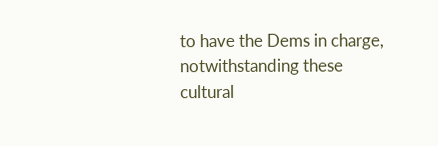to have the Dems in charge, notwithstanding these cultural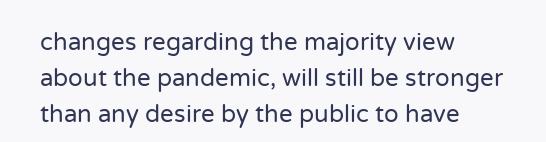changes regarding the majority view about the pandemic, will still be stronger than any desire by the public to have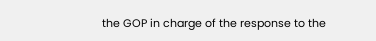the GOP in charge of the response to the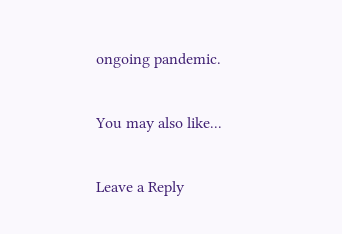ongoing pandemic.

You may also like...

Leave a Reply